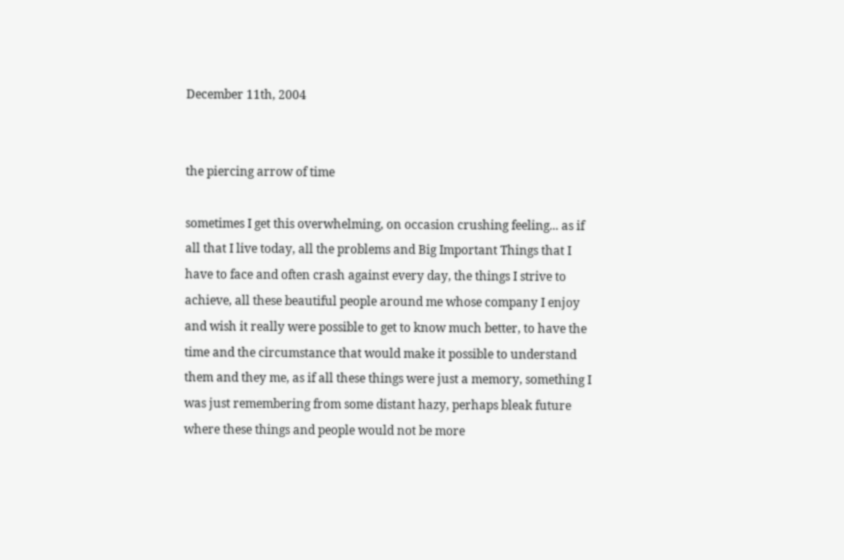December 11th, 2004


the piercing arrow of time

sometimes I get this overwhelming, on occasion crushing feeling... as if all that I live today, all the problems and Big Important Things that I have to face and often crash against every day, the things I strive to achieve, all these beautiful people around me whose company I enjoy and wish it really were possible to get to know much better, to have the time and the circumstance that would make it possible to understand them and they me, as if all these things were just a memory, something I was just remembering from some distant hazy, perhaps bleak future where these things and people would not be more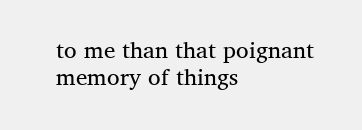to me than that poignant memory of things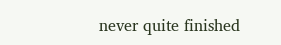never quite finished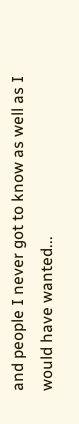and people I never got to know as well as I would have wanted...